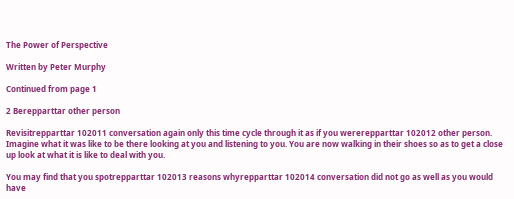The Power of Perspective

Written by Peter Murphy

Continued from page 1

2 Berepparttar other person

Revisitrepparttar 102011 conversation again only this time cycle through it as if you wererepparttar 102012 other person. Imagine what it was like to be there looking at you and listening to you. You are now walking in their shoes so as to get a close up look at what it is like to deal with you.

You may find that you spotrepparttar 102013 reasons whyrepparttar 102014 conversation did not go as well as you would have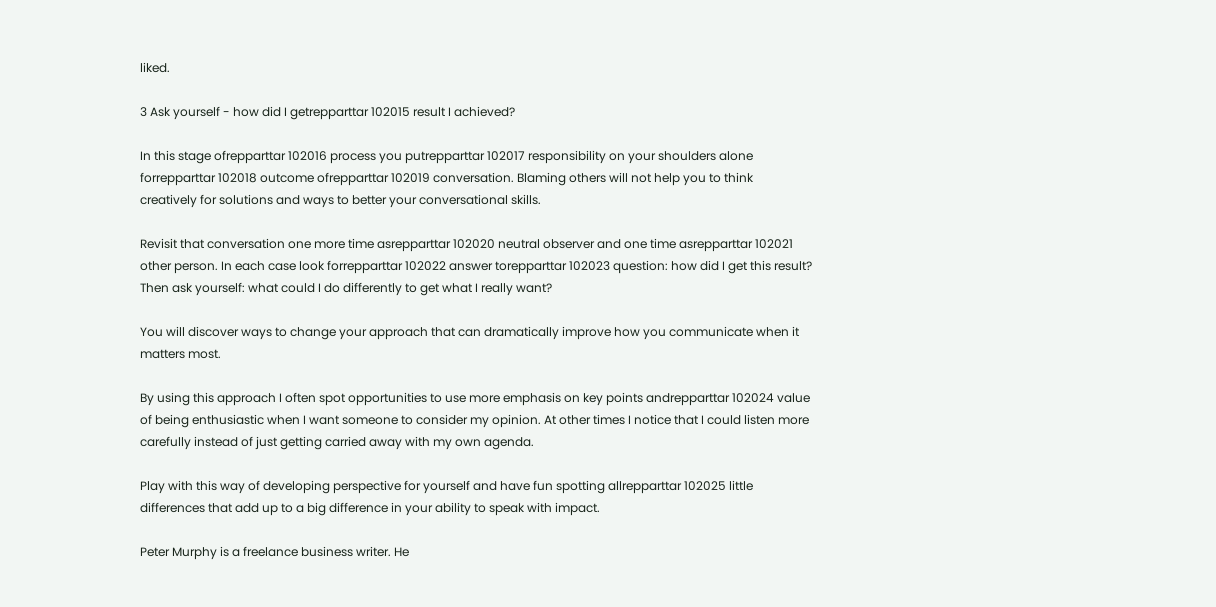liked.

3 Ask yourself - how did I getrepparttar 102015 result I achieved?

In this stage ofrepparttar 102016 process you putrepparttar 102017 responsibility on your shoulders alone forrepparttar 102018 outcome ofrepparttar 102019 conversation. Blaming others will not help you to think creatively for solutions and ways to better your conversational skills.

Revisit that conversation one more time asrepparttar 102020 neutral observer and one time asrepparttar 102021 other person. In each case look forrepparttar 102022 answer torepparttar 102023 question: how did I get this result? Then ask yourself: what could I do differently to get what I really want?

You will discover ways to change your approach that can dramatically improve how you communicate when it matters most.

By using this approach I often spot opportunities to use more emphasis on key points andrepparttar 102024 value of being enthusiastic when I want someone to consider my opinion. At other times I notice that I could listen more carefully instead of just getting carried away with my own agenda.

Play with this way of developing perspective for yourself and have fun spotting allrepparttar 102025 little differences that add up to a big difference in your ability to speak with impact.

Peter Murphy is a freelance business writer. He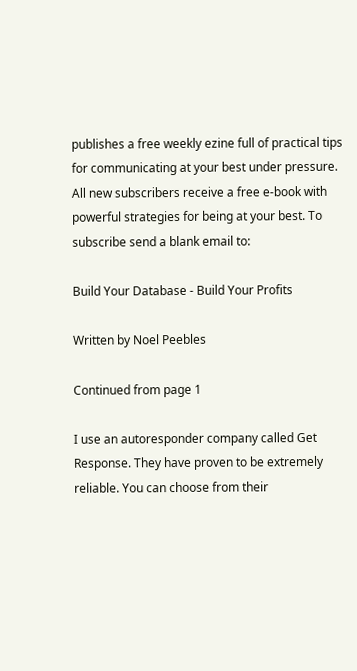publishes a free weekly ezine full of practical tips for communicating at your best under pressure. All new subscribers receive a free e-book with powerful strategies for being at your best. To subscribe send a blank email to:

Build Your Database - Build Your Profits

Written by Noel Peebles

Continued from page 1

I use an autoresponder company called Get Response. They have proven to be extremely reliable. You can choose from their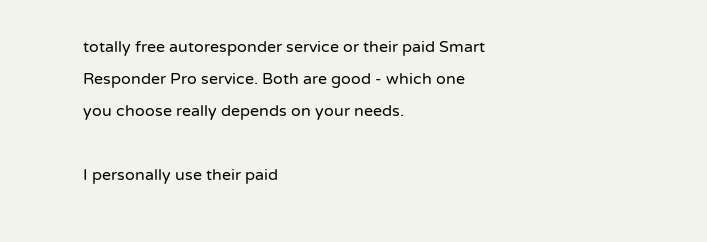totally free autoresponder service or their paid Smart Responder Pro service. Both are good - which one you choose really depends on your needs.

I personally use their paid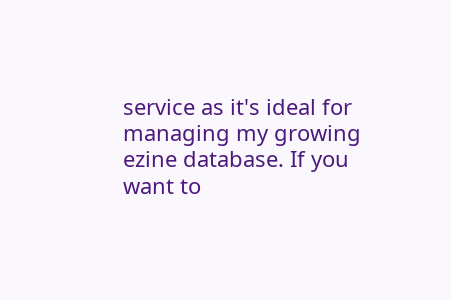service as it's ideal for managing my growing ezine database. If you want to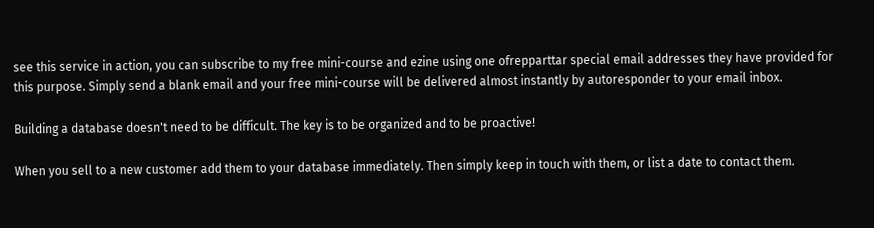see this service in action, you can subscribe to my free mini-course and ezine using one ofrepparttar special email addresses they have provided for this purpose. Simply send a blank email and your free mini-course will be delivered almost instantly by autoresponder to your email inbox.

Building a database doesn't need to be difficult. The key is to be organized and to be proactive!

When you sell to a new customer add them to your database immediately. Then simply keep in touch with them, or list a date to contact them.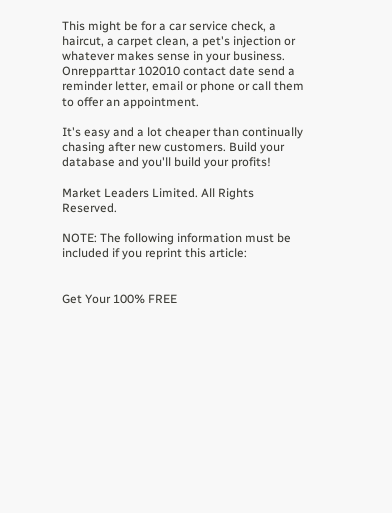This might be for a car service check, a haircut, a carpet clean, a pet's injection or whatever makes sense in your business. Onrepparttar 102010 contact date send a reminder letter, email or phone or call them to offer an appointment.

It's easy and a lot cheaper than continually chasing after new customers. Build your database and you'll build your profits!

Market Leaders Limited. All Rights Reserved.

NOTE: The following information must be included if you reprint this article:


Get Your 100% FREE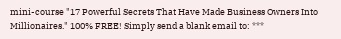mini-course "17 Powerful Secrets That Have Made Business Owners Into Millionaires." 100% FREE! Simply send a blank email to: ***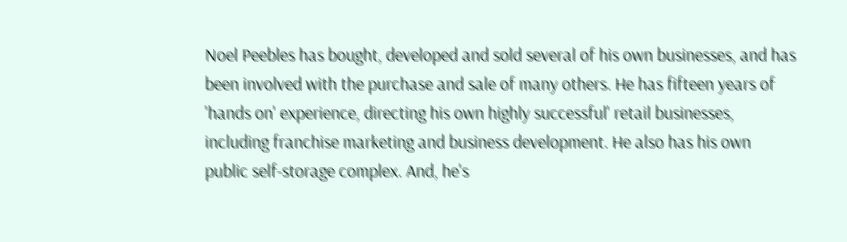Noel Peebles has bought, developed and sold several of his own businesses, and has been involved with the purchase and sale of many others. He has fifteen years of 'hands on' experience, directing his own highly successful' retail businesses, including franchise marketing and business development. He also has his own public self-storage complex. And, he's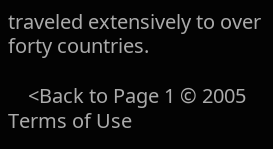traveled extensively to over forty countries.

    <Back to Page 1 © 2005
Terms of Use